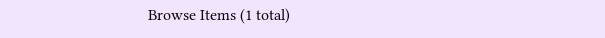Browse Items (1 total)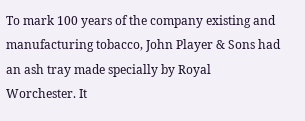To mark 100 years of the company existing and manufacturing tobacco, John Player & Sons had an ash tray made specially by Royal Worchester. It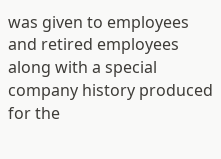was given to employees and retired employees along with a special company history produced for the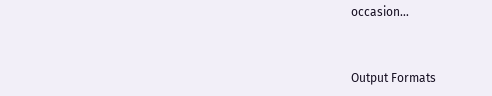occasion…


Output Formats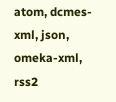atom, dcmes-xml, json, omeka-xml, rss2